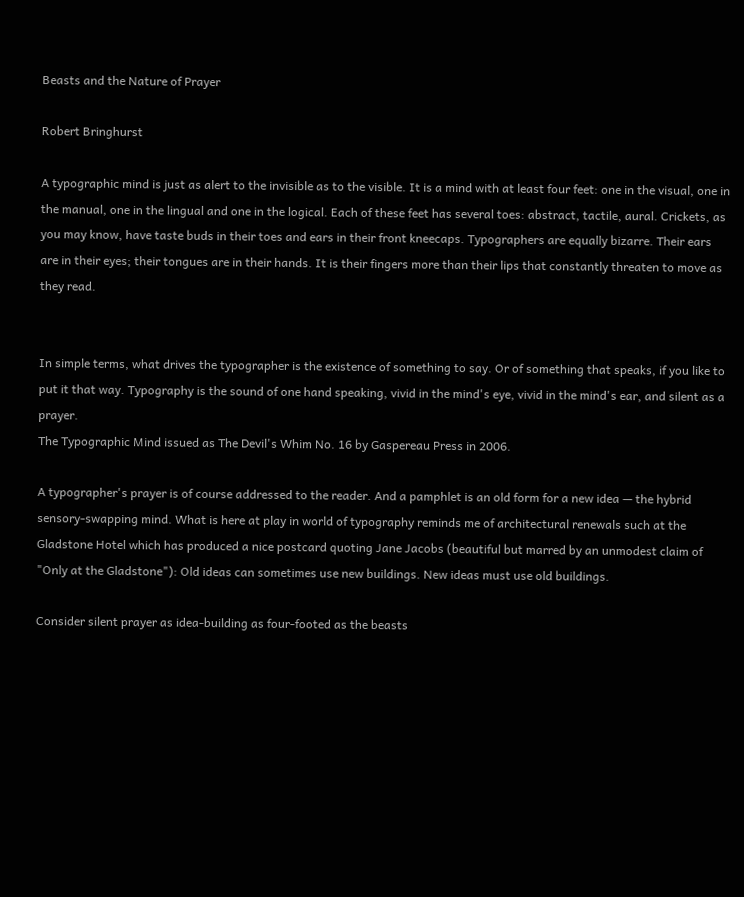Beasts and the Nature of Prayer

Robert Bringhurst

A typographic mind is just as alert to the invisible as to the visible. It is a mind with at least four feet: one in the visual, one in the manual, one in the lingual and one in the logical. Each of these feet has several toes: abstract, tactile, aural. Crickets, as you may know, have taste buds in their toes and ears in their front kneecaps. Typographers are equally bizarre. Their ears are in their eyes; their tongues are in their hands. It is their fingers more than their lips that constantly threaten to move as they read.


In simple terms, what drives the typographer is the existence of something to say. Or of something that speaks, if you like to put it that way. Typography is the sound of one hand speaking, vivid in the mind's eye, vivid in the mind's ear, and silent as a prayer.
The Typographic Mind issued as The Devil's Whim No. 16 by Gaspereau Press in 2006.

A typographer's prayer is of course addressed to the reader. And a pamphlet is an old form for a new idea — the hybrid sensory-swapping mind. What is here at play in world of typography reminds me of architectural renewals such at the Gladstone Hotel which has produced a nice postcard quoting Jane Jacobs (beautiful but marred by an unmodest claim of "Only at the Gladstone"): Old ideas can sometimes use new buildings. New ideas must use old buildings.

Consider silent prayer as idea-building as four-footed as the beasts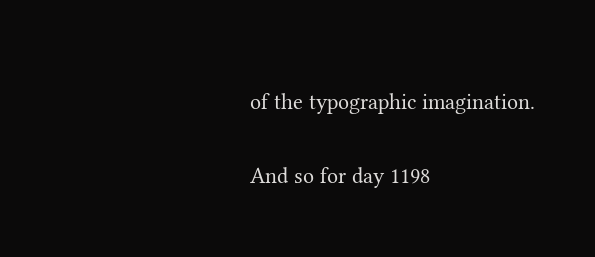of the typographic imagination.

And so for day 1198